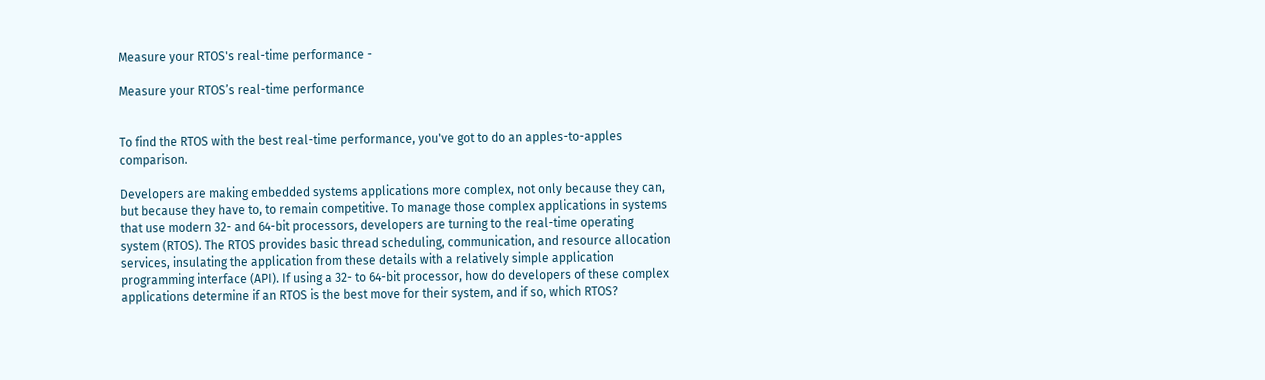Measure your RTOS's real-time performance -

Measure your RTOS’s real-time performance


To find the RTOS with the best real-time performance, you've got to do an apples-to-apples comparison.

Developers are making embedded systems applications more complex, not only because they can, but because they have to, to remain competitive. To manage those complex applications in systems that use modern 32- and 64-bit processors, developers are turning to the real-time operating system (RTOS). The RTOS provides basic thread scheduling, communication, and resource allocation services, insulating the application from these details with a relatively simple application programming interface (API). If using a 32- to 64-bit processor, how do developers of these complex applications determine if an RTOS is the best move for their system, and if so, which RTOS?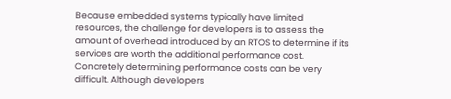Because embedded systems typically have limited resources, the challenge for developers is to assess the amount of overhead introduced by an RTOS to determine if its services are worth the additional performance cost. Concretely determining performance costs can be very difficult. Although developers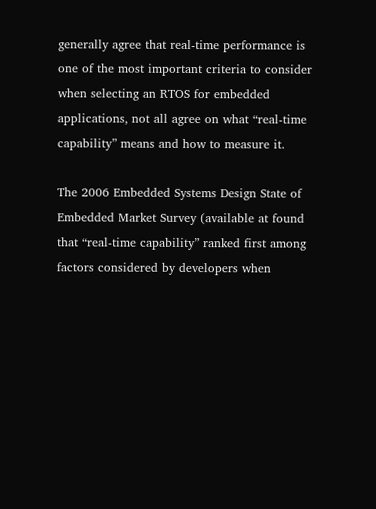generally agree that real-time performance is one of the most important criteria to consider when selecting an RTOS for embedded applications, not all agree on what “real-time capability” means and how to measure it.

The 2006 Embedded Systems Design State of Embedded Market Survey (available at found that “real-time capability” ranked first among factors considered by developers when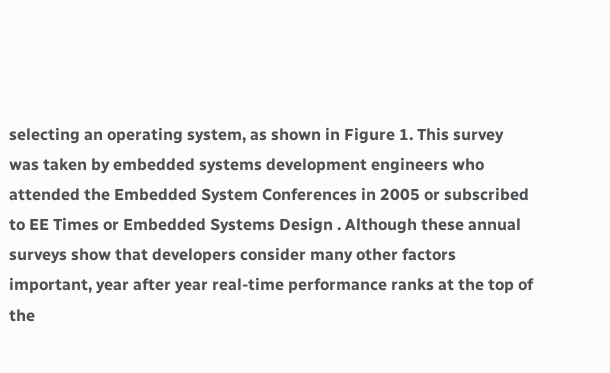selecting an operating system, as shown in Figure 1. This survey was taken by embedded systems development engineers who attended the Embedded System Conferences in 2005 or subscribed to EE Times or Embedded Systems Design . Although these annual surveys show that developers consider many other factors important, year after year real-time performance ranks at the top of the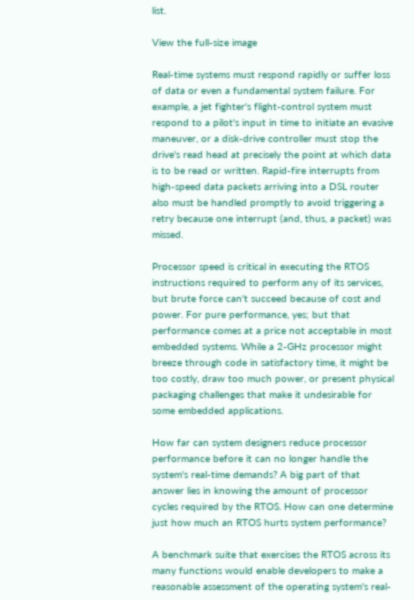list.

View the full-size image

Real-time systems must respond rapidly or suffer loss of data or even a fundamental system failure. For example, a jet fighter's flight-control system must respond to a pilot's input in time to initiate an evasive maneuver, or a disk-drive controller must stop the drive's read head at precisely the point at which data is to be read or written. Rapid-fire interrupts from high-speed data packets arriving into a DSL router also must be handled promptly to avoid triggering a retry because one interrupt (and, thus, a packet) was missed.

Processor speed is critical in executing the RTOS instructions required to perform any of its services, but brute force can't succeed because of cost and power. For pure performance, yes; but that performance comes at a price not acceptable in most embedded systems. While a 2-GHz processor might breeze through code in satisfactory time, it might be too costly, draw too much power, or present physical packaging challenges that make it undesirable for some embedded applications.

How far can system designers reduce processor performance before it can no longer handle the system's real-time demands? A big part of that answer lies in knowing the amount of processor cycles required by the RTOS. How can one determine just how much an RTOS hurts system performance?

A benchmark suite that exercises the RTOS across its many functions would enable developers to make a reasonable assessment of the operating system's real-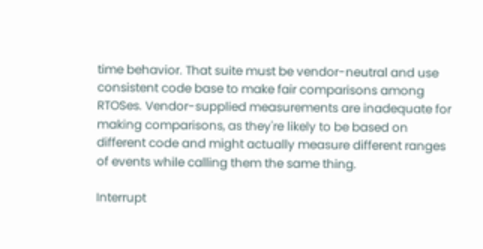time behavior. That suite must be vendor-neutral and use consistent code base to make fair comparisons among RTOSes. Vendor-supplied measurements are inadequate for making comparisons, as they're likely to be based on different code and might actually measure different ranges of events while calling them the same thing.

Interrupt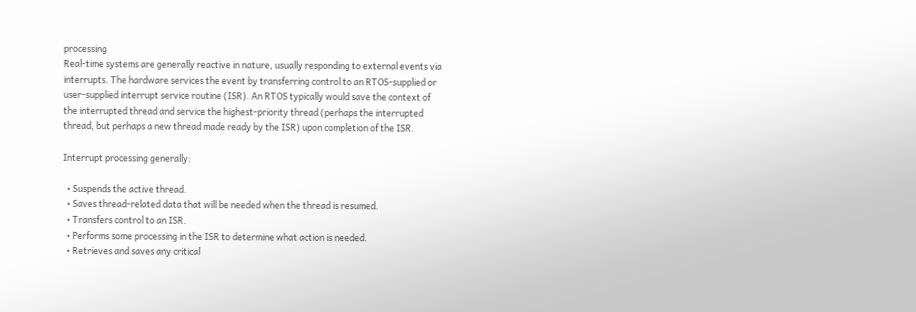processing
Real-time systems are generally reactive in nature, usually responding to external events via interrupts. The hardware services the event by transferring control to an RTOS-supplied or user-supplied interrupt service routine (ISR). An RTOS typically would save the context of the interrupted thread and service the highest-priority thread (perhaps the interrupted thread, but perhaps a new thread made ready by the ISR) upon completion of the ISR.

Interrupt processing generally:

  • Suspends the active thread.
  • Saves thread-related data that will be needed when the thread is resumed.
  • Transfers control to an ISR.
  • Performs some processing in the ISR to determine what action is needed.
  • Retrieves and saves any critical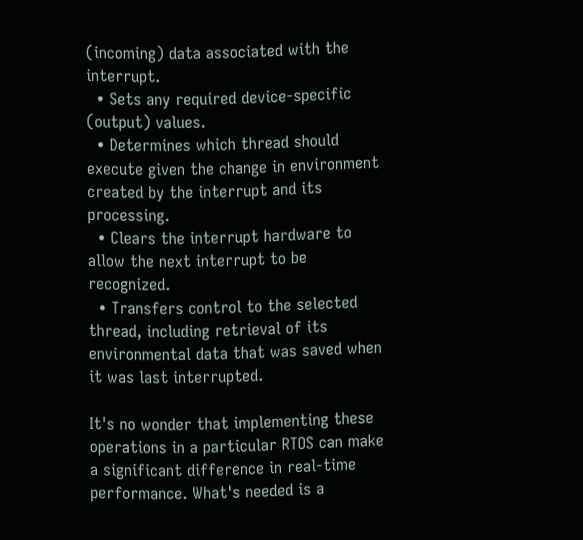(incoming) data associated with the interrupt.
  • Sets any required device-specific (output) values.
  • Determines which thread should execute given the change in environment created by the interrupt and its processing.
  • Clears the interrupt hardware to allow the next interrupt to be recognized.
  • Transfers control to the selected thread, including retrieval of its environmental data that was saved when it was last interrupted.

It's no wonder that implementing these operations in a particular RTOS can make a significant difference in real-time performance. What's needed is a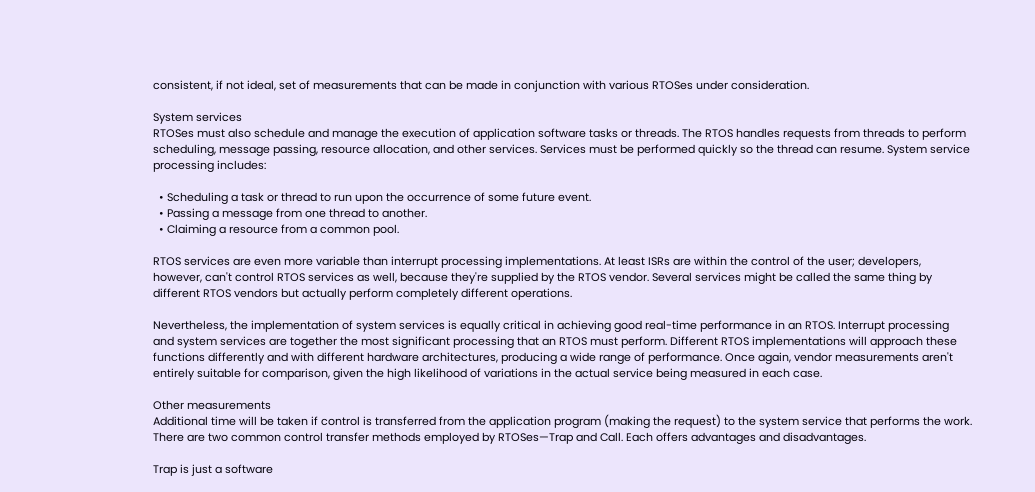consistent, if not ideal, set of measurements that can be made in conjunction with various RTOSes under consideration.

System services
RTOSes must also schedule and manage the execution of application software tasks or threads. The RTOS handles requests from threads to perform scheduling, message passing, resource allocation, and other services. Services must be performed quickly so the thread can resume. System service processing includes:

  • Scheduling a task or thread to run upon the occurrence of some future event.
  • Passing a message from one thread to another.
  • Claiming a resource from a common pool.

RTOS services are even more variable than interrupt processing implementations. At least ISRs are within the control of the user; developers, however, can't control RTOS services as well, because they're supplied by the RTOS vendor. Several services might be called the same thing by different RTOS vendors but actually perform completely different operations.

Nevertheless, the implementation of system services is equally critical in achieving good real-time performance in an RTOS. Interrupt processing and system services are together the most significant processing that an RTOS must perform. Different RTOS implementations will approach these functions differently and with different hardware architectures, producing a wide range of performance. Once again, vendor measurements aren't entirely suitable for comparison, given the high likelihood of variations in the actual service being measured in each case.

Other measurements
Additional time will be taken if control is transferred from the application program (making the request) to the system service that performs the work. There are two common control transfer methods employed by RTOSes—Trap and Call. Each offers advantages and disadvantages.

Trap is just a software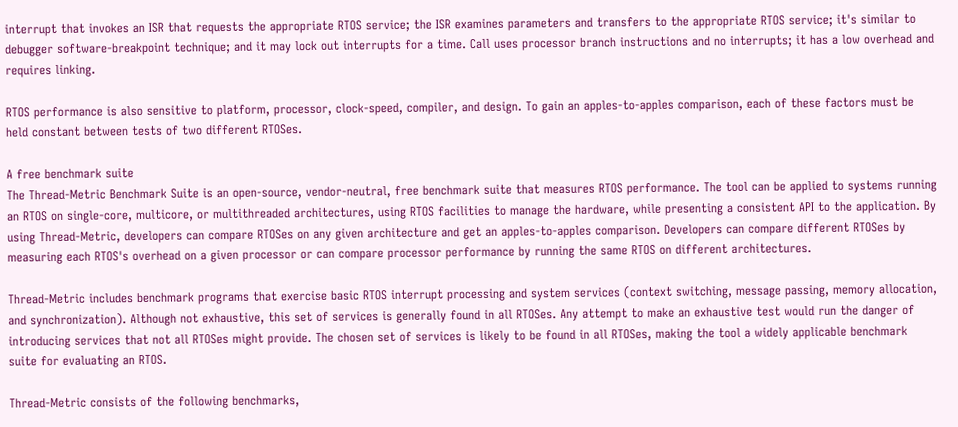interrupt that invokes an ISR that requests the appropriate RTOS service; the ISR examines parameters and transfers to the appropriate RTOS service; it's similar to debugger software-breakpoint technique; and it may lock out interrupts for a time. Call uses processor branch instructions and no interrupts; it has a low overhead and requires linking.

RTOS performance is also sensitive to platform, processor, clock-speed, compiler, and design. To gain an apples-to-apples comparison, each of these factors must be held constant between tests of two different RTOSes.

A free benchmark suite
The Thread-Metric Benchmark Suite is an open-source, vendor-neutral, free benchmark suite that measures RTOS performance. The tool can be applied to systems running an RTOS on single-core, multicore, or multithreaded architectures, using RTOS facilities to manage the hardware, while presenting a consistent API to the application. By using Thread-Metric, developers can compare RTOSes on any given architecture and get an apples-to-apples comparison. Developers can compare different RTOSes by measuring each RTOS's overhead on a given processor or can compare processor performance by running the same RTOS on different architectures.

Thread-Metric includes benchmark programs that exercise basic RTOS interrupt processing and system services (context switching, message passing, memory allocation, and synchronization). Although not exhaustive, this set of services is generally found in all RTOSes. Any attempt to make an exhaustive test would run the danger of introducing services that not all RTOSes might provide. The chosen set of services is likely to be found in all RTOSes, making the tool a widely applicable benchmark suite for evaluating an RTOS.

Thread-Metric consists of the following benchmarks,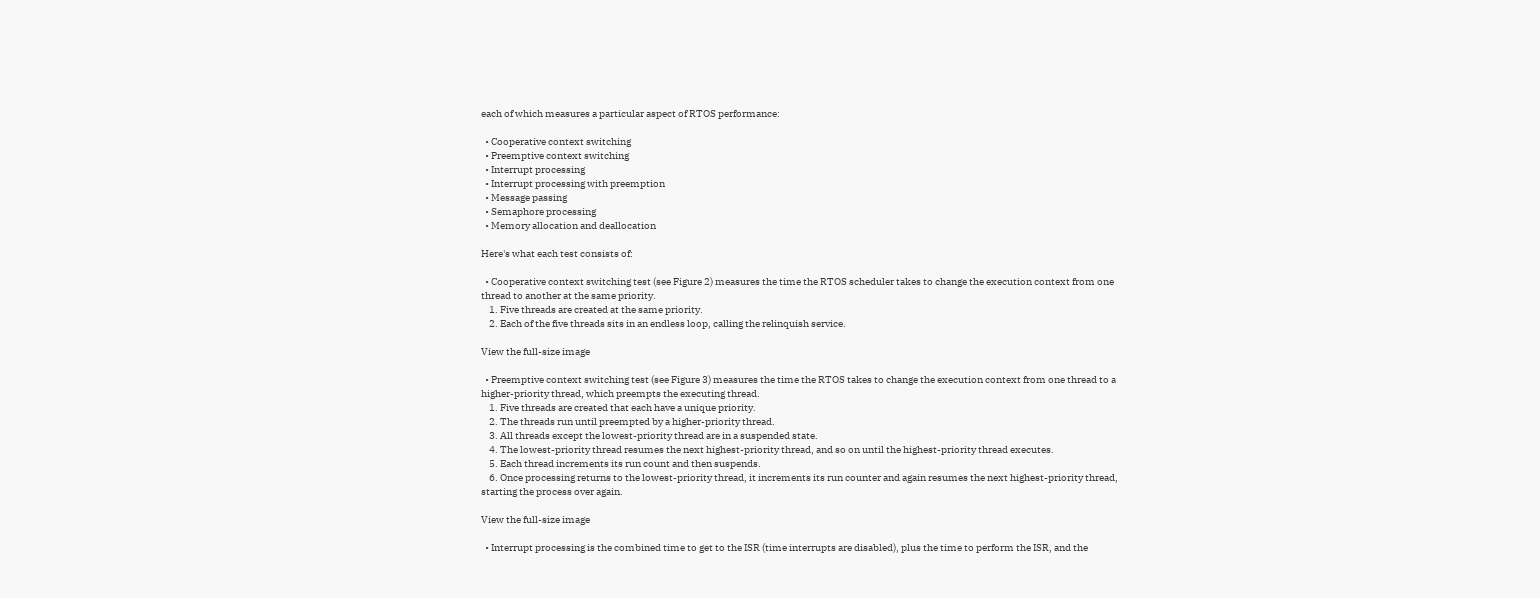each of which measures a particular aspect of RTOS performance:

  • Cooperative context switching
  • Preemptive context switching
  • Interrupt processing
  • Interrupt processing with preemption
  • Message passing
  • Semaphore processing
  • Memory allocation and deallocation

Here's what each test consists of:

  • Cooperative context switching test (see Figure 2) measures the time the RTOS scheduler takes to change the execution context from one thread to another at the same priority.
    1. Five threads are created at the same priority.
    2. Each of the five threads sits in an endless loop, calling the relinquish service.

View the full-size image

  • Preemptive context switching test (see Figure 3) measures the time the RTOS takes to change the execution context from one thread to a higher-priority thread, which preempts the executing thread.
    1. Five threads are created that each have a unique priority.
    2. The threads run until preempted by a higher-priority thread.
    3. All threads except the lowest-priority thread are in a suspended state.
    4. The lowest-priority thread resumes the next highest-priority thread, and so on until the highest-priority thread executes.
    5. Each thread increments its run count and then suspends.
    6. Once processing returns to the lowest-priority thread, it increments its run counter and again resumes the next highest-priority thread, starting the process over again.

View the full-size image

  • Interrupt processing is the combined time to get to the ISR (time interrupts are disabled), plus the time to perform the ISR, and the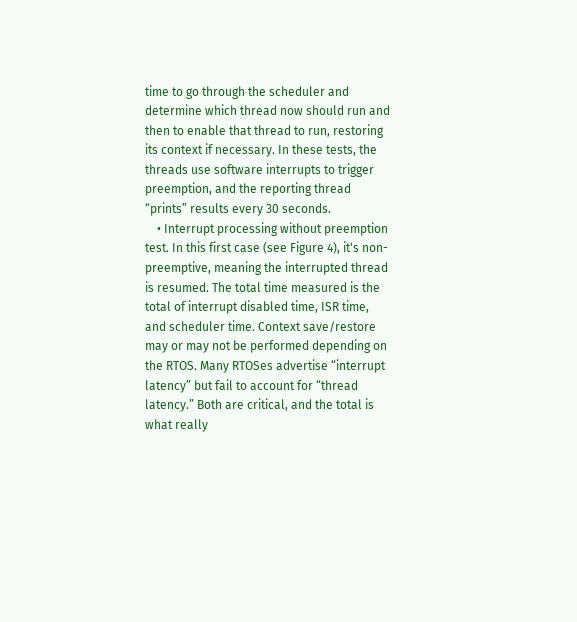time to go through the scheduler and determine which thread now should run and then to enable that thread to run, restoring its context if necessary. In these tests, the threads use software interrupts to trigger preemption, and the reporting thread “prints” results every 30 seconds.
    • Interrupt processing without preemption test. In this first case (see Figure 4), it's non-preemptive, meaning the interrupted thread is resumed. The total time measured is the total of interrupt disabled time, ISR time, and scheduler time. Context save/restore may or may not be performed depending on the RTOS. Many RTOSes advertise “interrupt latency” but fail to account for “thread latency.” Both are critical, and the total is what really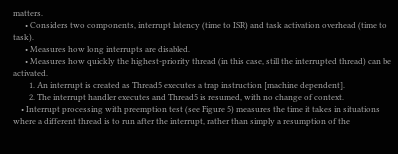matters.
      • Considers two components, interrupt latency (time to ISR) and task activation overhead (time to task).
      • Measures how long interrupts are disabled.
      • Measures how quickly the highest-priority thread (in this case, still the interrupted thread) can be activated.
        1. An interrupt is created as Thread5 executes a trap instruction [machine dependent].
        2. The interrupt handler executes and Thread5 is resumed, with no change of context.
    • Interrupt processing with preemption test (see Figure 5) measures the time it takes in situations where a different thread is to run after the interrupt, rather than simply a resumption of the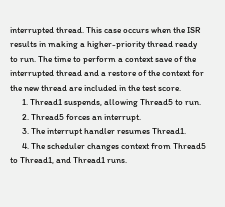interrupted thread. This case occurs when the ISR results in making a higher-priority thread ready to run. The time to perform a context save of the interrupted thread and a restore of the context for the new thread are included in the test score.
      1. Thread1 suspends, allowing Thread5 to run.
      2. Thread5 forces an interrupt.
      3. The interrupt handler resumes Thread1.
      4. The scheduler changes context from Thread5 to Thread1, and Thread1 runs.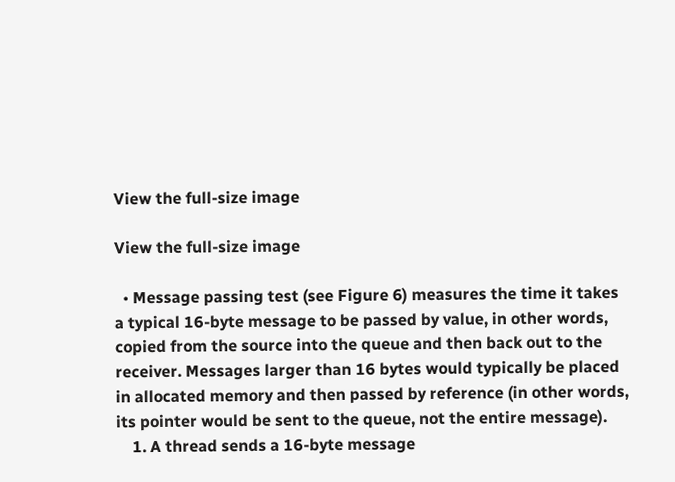View the full-size image

View the full-size image

  • Message passing test (see Figure 6) measures the time it takes a typical 16-byte message to be passed by value, in other words, copied from the source into the queue and then back out to the receiver. Messages larger than 16 bytes would typically be placed in allocated memory and then passed by reference (in other words, its pointer would be sent to the queue, not the entire message).
    1. A thread sends a 16-byte message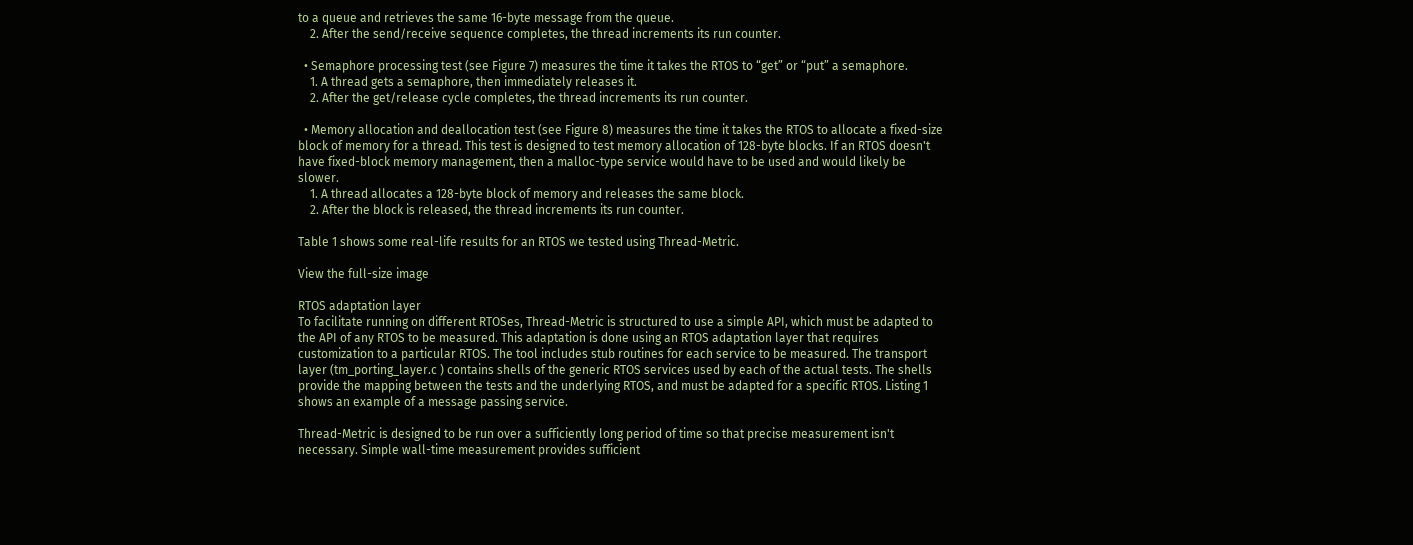to a queue and retrieves the same 16-byte message from the queue.
    2. After the send/receive sequence completes, the thread increments its run counter.

  • Semaphore processing test (see Figure 7) measures the time it takes the RTOS to “get” or “put” a semaphore.
    1. A thread gets a semaphore, then immediately releases it.
    2. After the get/release cycle completes, the thread increments its run counter.

  • Memory allocation and deallocation test (see Figure 8) measures the time it takes the RTOS to allocate a fixed-size block of memory for a thread. This test is designed to test memory allocation of 128-byte blocks. If an RTOS doesn't have fixed-block memory management, then a malloc-type service would have to be used and would likely be slower.
    1. A thread allocates a 128-byte block of memory and releases the same block.
    2. After the block is released, the thread increments its run counter.

Table 1 shows some real-life results for an RTOS we tested using Thread-Metric.

View the full-size image

RTOS adaptation layer
To facilitate running on different RTOSes, Thread-Metric is structured to use a simple API, which must be adapted to the API of any RTOS to be measured. This adaptation is done using an RTOS adaptation layer that requires customization to a particular RTOS. The tool includes stub routines for each service to be measured. The transport layer (tm_porting_layer.c ) contains shells of the generic RTOS services used by each of the actual tests. The shells provide the mapping between the tests and the underlying RTOS, and must be adapted for a specific RTOS. Listing 1 shows an example of a message passing service.

Thread-Metric is designed to be run over a sufficiently long period of time so that precise measurement isn't necessary. Simple wall-time measurement provides sufficient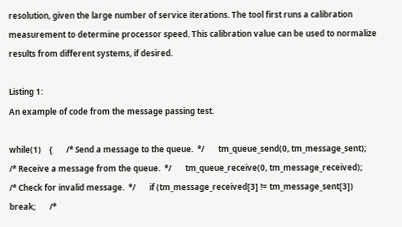resolution, given the large number of service iterations. The tool first runs a calibration measurement to determine processor speed. This calibration value can be used to normalize results from different systems, if desired.

Listing 1:
An example of code from the message passing test.

while(1)    {       /* Send a message to the queue.  */       tm_queue_send(0, tm_message_sent);       /* Receive a message from the queue.  */       tm_queue_receive(0, tm_message_received);       /* Check for invalid message.  */       if (tm_message_received[3] != tm_message_sent[3])           break;       /*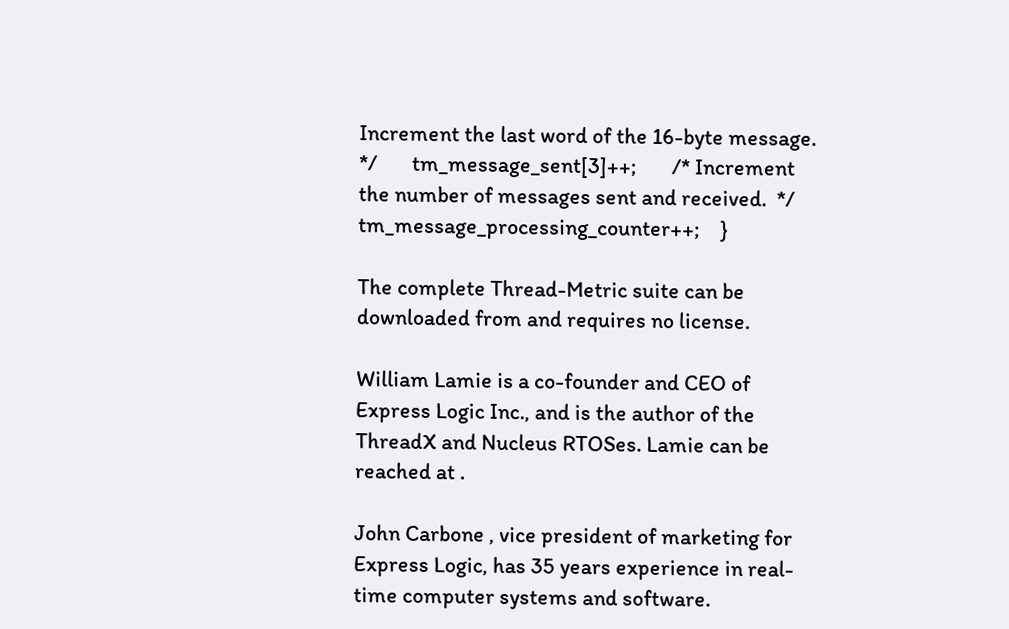Increment the last word of the 16-byte message.  */       tm_message_sent[3]++;       /* Increment the number of messages sent and received.  */       tm_message_processing_counter++;    }

The complete Thread-Metric suite can be downloaded from and requires no license.

William Lamie is a co-founder and CEO of Express Logic Inc., and is the author of the ThreadX and Nucleus RTOSes. Lamie can be reached at .

John Carbone , vice president of marketing for Express Logic, has 35 years experience in real-time computer systems and software.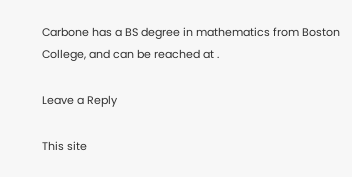Carbone has a BS degree in mathematics from Boston College, and can be reached at .

Leave a Reply

This site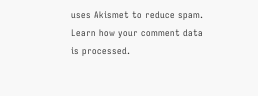uses Akismet to reduce spam. Learn how your comment data is processed.